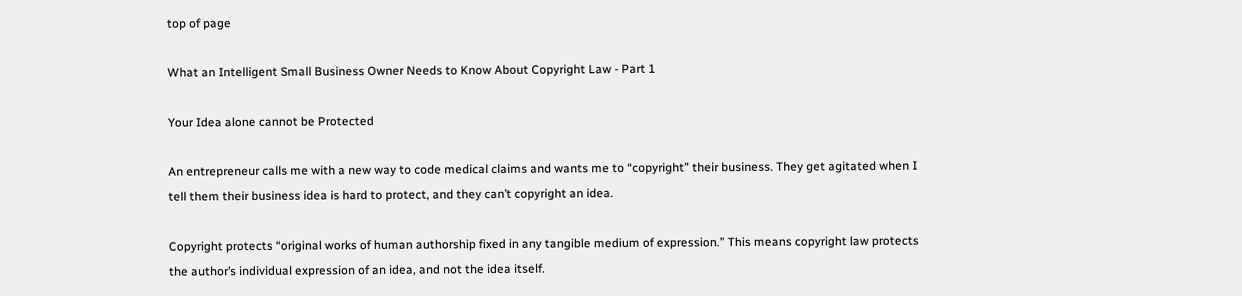top of page

What an Intelligent Small Business Owner Needs to Know About Copyright Law - Part 1

Your Idea alone cannot be Protected

An entrepreneur calls me with a new way to code medical claims and wants me to “copyright” their business. They get agitated when I tell them their business idea is hard to protect, and they can’t copyright an idea.

Copyright protects “original works of human authorship fixed in any tangible medium of expression.” This means copyright law protects the author’s individual expression of an idea, and not the idea itself.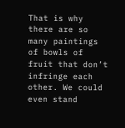That is why there are so many paintings of bowls of fruit that don’t infringe each other. We could even stand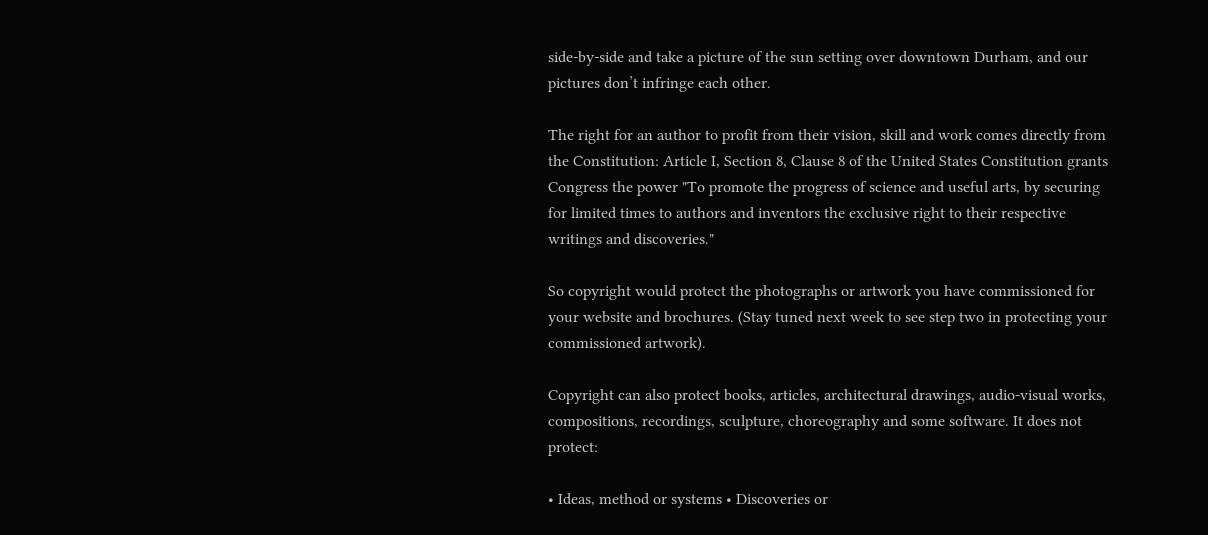side-by-side and take a picture of the sun setting over downtown Durham, and our pictures don’t infringe each other.

The right for an author to profit from their vision, skill and work comes directly from the Constitution: Article I, Section 8, Clause 8 of the United States Constitution grants Congress the power "To promote the progress of science and useful arts, by securing for limited times to authors and inventors the exclusive right to their respective writings and discoveries."

So copyright would protect the photographs or artwork you have commissioned for your website and brochures. (Stay tuned next week to see step two in protecting your commissioned artwork).

Copyright can also protect books, articles, architectural drawings, audio-visual works, compositions, recordings, sculpture, choreography and some software. It does not protect:

• Ideas, method or systems • Discoveries or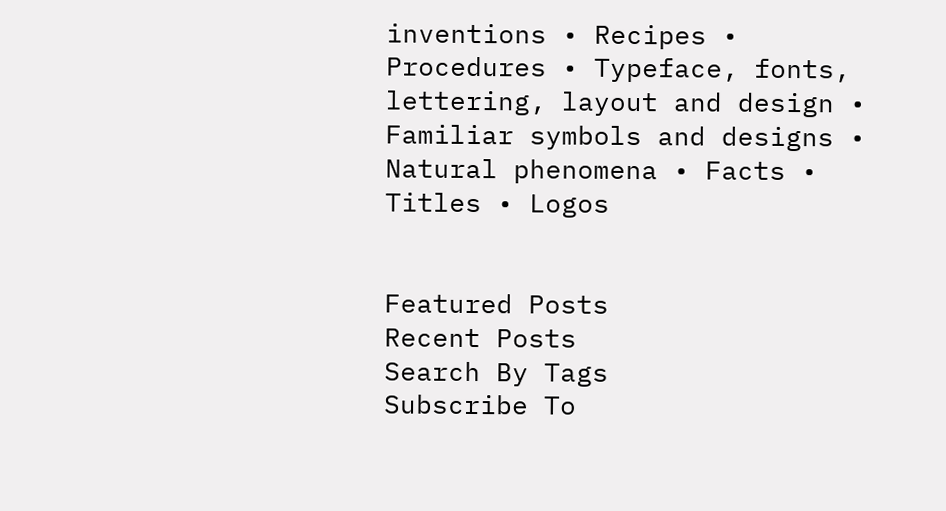inventions • Recipes • Procedures • Typeface, fonts, lettering, layout and design • Familiar symbols and designs • Natural phenomena • Facts • Titles • Logos


Featured Posts
Recent Posts
Search By Tags
Subscribe To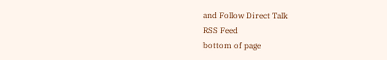and Follow Direct Talk
RSS Feed
bottom of page